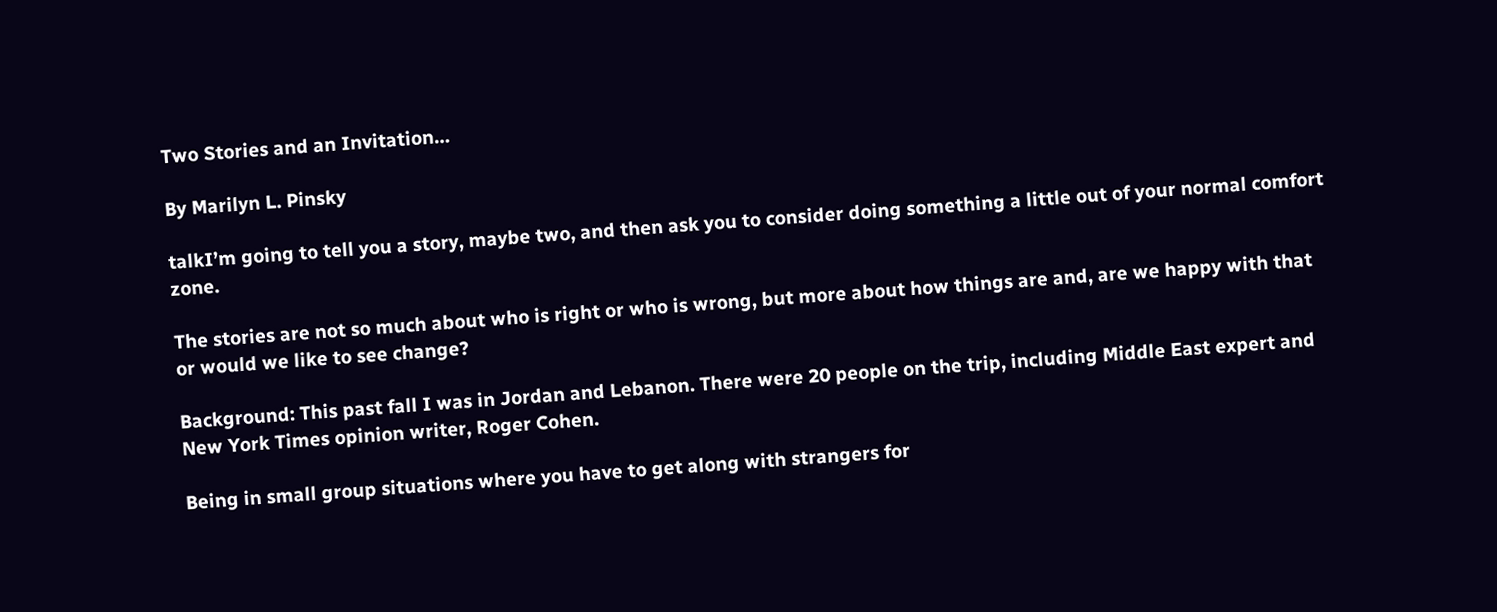Two Stories and an Invitation…

By Marilyn L. Pinsky

talkI’m going to tell you a story, maybe two, and then ask you to consider doing something a little out of your normal comfort zone.

The stories are not so much about who is right or who is wrong, but more about how things are and, are we happy with that or would we like to see change?

Background: This past fall I was in Jordan and Lebanon. There were 20 people on the trip, including Middle East expert and New York Times opinion writer, Roger Cohen.

Being in small group situations where you have to get along with strangers for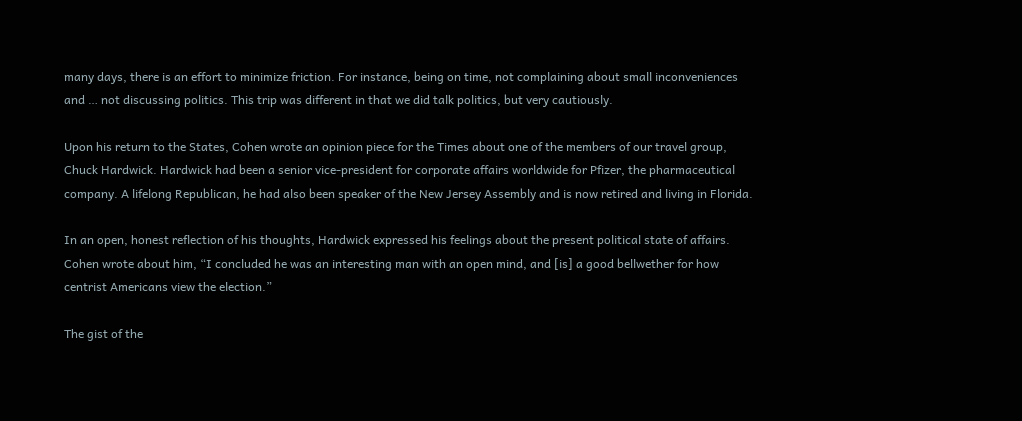many days, there is an effort to minimize friction. For instance, being on time, not complaining about small inconveniences and … not discussing politics. This trip was different in that we did talk politics, but very cautiously.

Upon his return to the States, Cohen wrote an opinion piece for the Times about one of the members of our travel group, Chuck Hardwick. Hardwick had been a senior vice-president for corporate affairs worldwide for Pfizer, the pharmaceutical company. A lifelong Republican, he had also been speaker of the New Jersey Assembly and is now retired and living in Florida.

In an open, honest reflection of his thoughts, Hardwick expressed his feelings about the present political state of affairs. Cohen wrote about him, “I concluded he was an interesting man with an open mind, and [is] a good bellwether for how centrist Americans view the election.”

The gist of the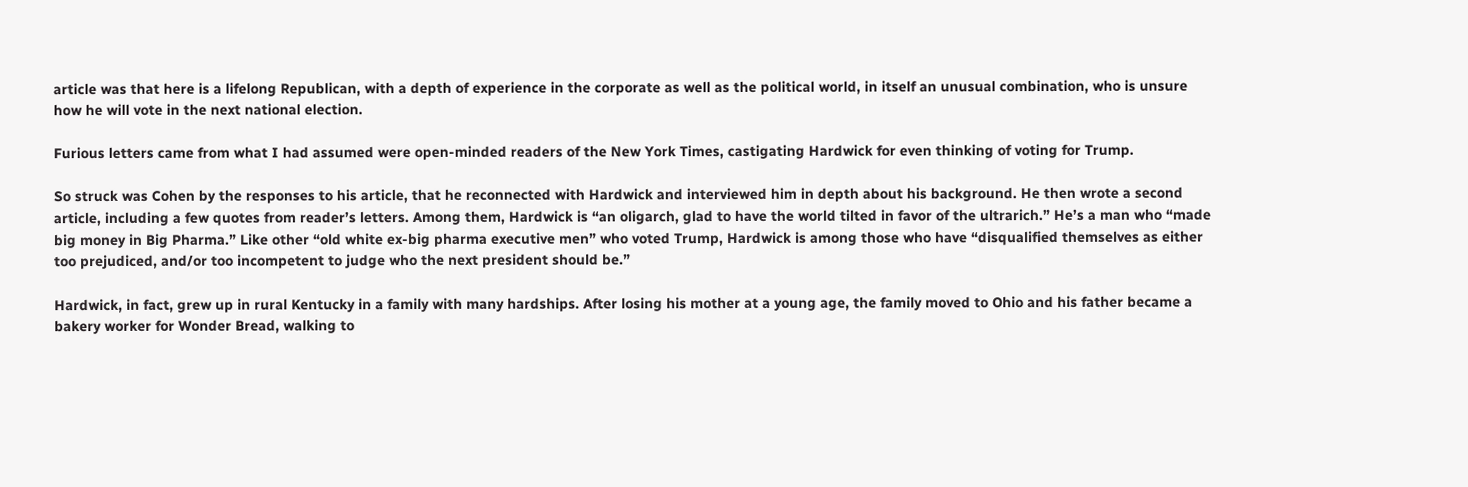article was that here is a lifelong Republican, with a depth of experience in the corporate as well as the political world, in itself an unusual combination, who is unsure how he will vote in the next national election.

Furious letters came from what I had assumed were open-minded readers of the New York Times, castigating Hardwick for even thinking of voting for Trump.

So struck was Cohen by the responses to his article, that he reconnected with Hardwick and interviewed him in depth about his background. He then wrote a second article, including a few quotes from reader’s letters. Among them, Hardwick is “an oligarch, glad to have the world tilted in favor of the ultrarich.” He’s a man who “made big money in Big Pharma.” Like other “old white ex-big pharma executive men” who voted Trump, Hardwick is among those who have “disqualified themselves as either too prejudiced, and/or too incompetent to judge who the next president should be.”

Hardwick, in fact, grew up in rural Kentucky in a family with many hardships. After losing his mother at a young age, the family moved to Ohio and his father became a bakery worker for Wonder Bread, walking to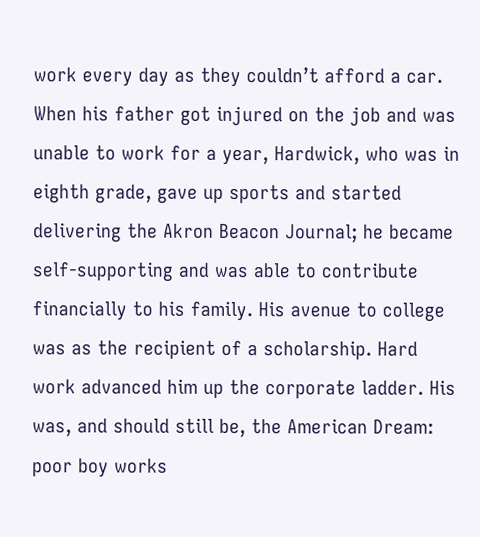work every day as they couldn’t afford a car. When his father got injured on the job and was unable to work for a year, Hardwick, who was in eighth grade, gave up sports and started delivering the Akron Beacon Journal; he became self-supporting and was able to contribute financially to his family. His avenue to college was as the recipient of a scholarship. Hard work advanced him up the corporate ladder. His was, and should still be, the American Dream: poor boy works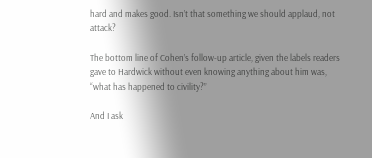hard and makes good. Isn’t that something we should applaud, not attack?

The bottom line of Cohen’s follow-up article, given the labels readers gave to Hardwick without even knowing anything about him was, “what has happened to civility?”

And I ask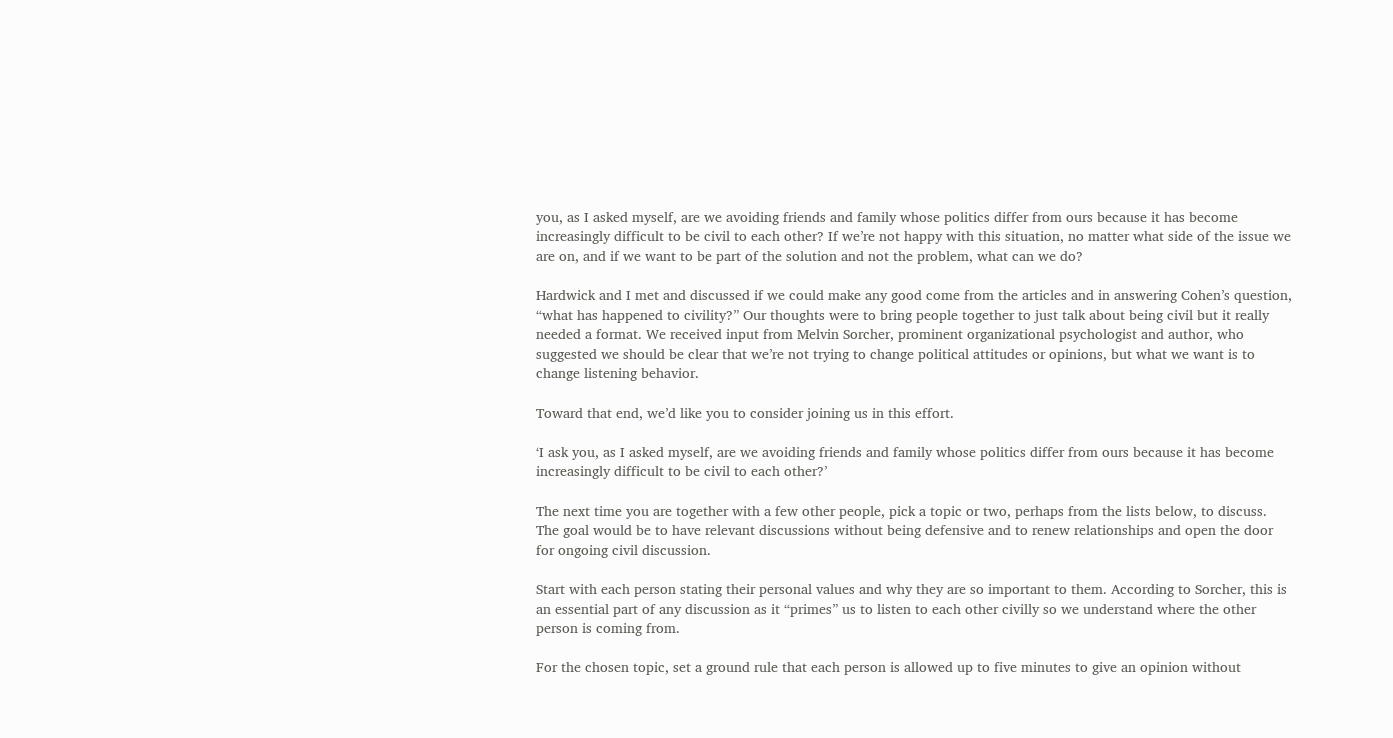you, as I asked myself, are we avoiding friends and family whose politics differ from ours because it has become increasingly difficult to be civil to each other? If we’re not happy with this situation, no matter what side of the issue we are on, and if we want to be part of the solution and not the problem, what can we do?

Hardwick and I met and discussed if we could make any good come from the articles and in answering Cohen’s question, “what has happened to civility?” Our thoughts were to bring people together to just talk about being civil but it really needed a format. We received input from Melvin Sorcher, prominent organizational psychologist and author, who suggested we should be clear that we’re not trying to change political attitudes or opinions, but what we want is to change listening behavior.

Toward that end, we’d like you to consider joining us in this effort.

‘I ask you, as I asked myself, are we avoiding friends and family whose politics differ from ours because it has become increasingly difficult to be civil to each other?’

The next time you are together with a few other people, pick a topic or two, perhaps from the lists below, to discuss. The goal would be to have relevant discussions without being defensive and to renew relationships and open the door for ongoing civil discussion.

Start with each person stating their personal values and why they are so important to them. According to Sorcher, this is an essential part of any discussion as it “primes” us to listen to each other civilly so we understand where the other person is coming from.

For the chosen topic, set a ground rule that each person is allowed up to five minutes to give an opinion without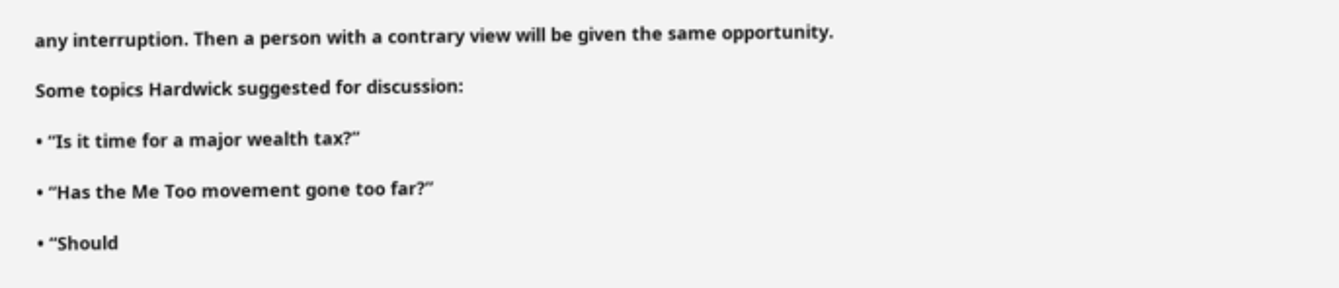any interruption. Then a person with a contrary view will be given the same opportunity.

Some topics Hardwick suggested for discussion:

• “Is it time for a major wealth tax?”

• “Has the Me Too movement gone too far?”

• “Should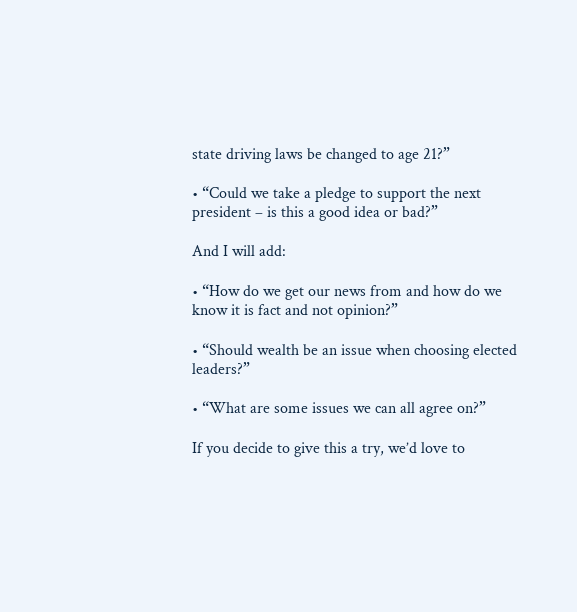state driving laws be changed to age 21?”

• “Could we take a pledge to support the next president – is this a good idea or bad?”

And I will add:

• “How do we get our news from and how do we know it is fact and not opinion?”

• “Should wealth be an issue when choosing elected leaders?”

• “What are some issues we can all agree on?”

If you decide to give this a try, we’d love to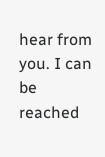hear from you. I can be reached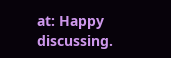at: Happy discussing.